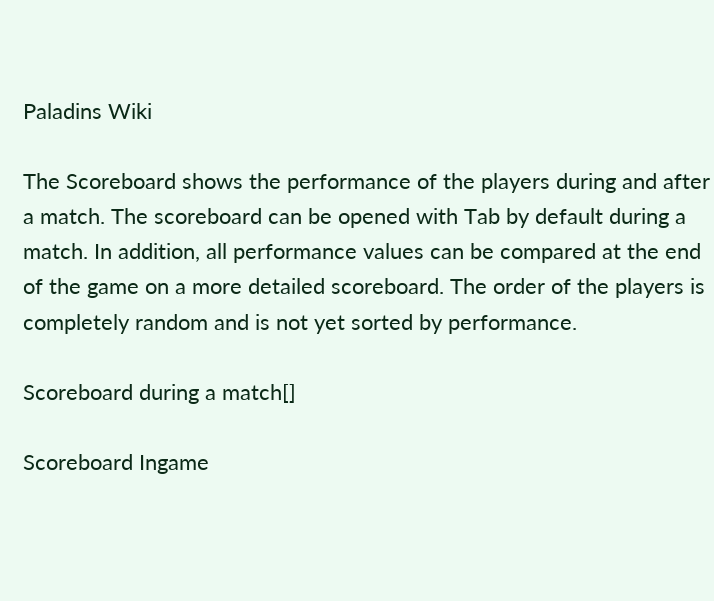Paladins Wiki

The Scoreboard shows the performance of the players during and after a match. The scoreboard can be opened with Tab by default during a match. In addition, all performance values can be compared at the end of the game on a more detailed scoreboard. The order of the players is completely random and is not yet sorted by performance.

Scoreboard during a match[]

Scoreboard Ingame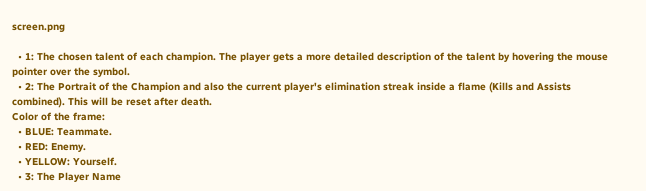screen.png

  • 1: The chosen talent of each champion. The player gets a more detailed description of the talent by hovering the mouse pointer over the symbol.
  • 2: The Portrait of the Champion and also the current player's elimination streak inside a flame (Kills and Assists combined). This will be reset after death.
Color of the frame:
  • BLUE: Teammate.
  • RED: Enemy.
  • YELLOW: Yourself.
  • 3: The Player Name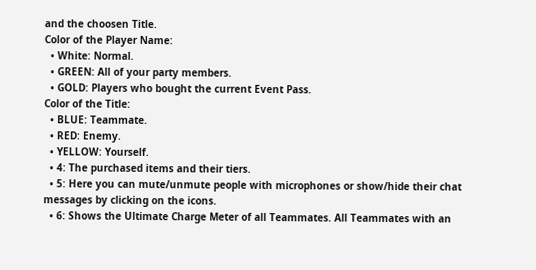and the choosen Title.
Color of the Player Name:
  • White: Normal.
  • GREEN: All of your party members.
  • GOLD: Players who bought the current Event Pass.
Color of the Title:
  • BLUE: Teammate.
  • RED: Enemy.
  • YELLOW: Yourself.
  • 4: The purchased items and their tiers.
  • 5: Here you can mute/unmute people with microphones or show/hide their chat messages by clicking on the icons.
  • 6: Shows the Ultimate Charge Meter of all Teammates. All Teammates with an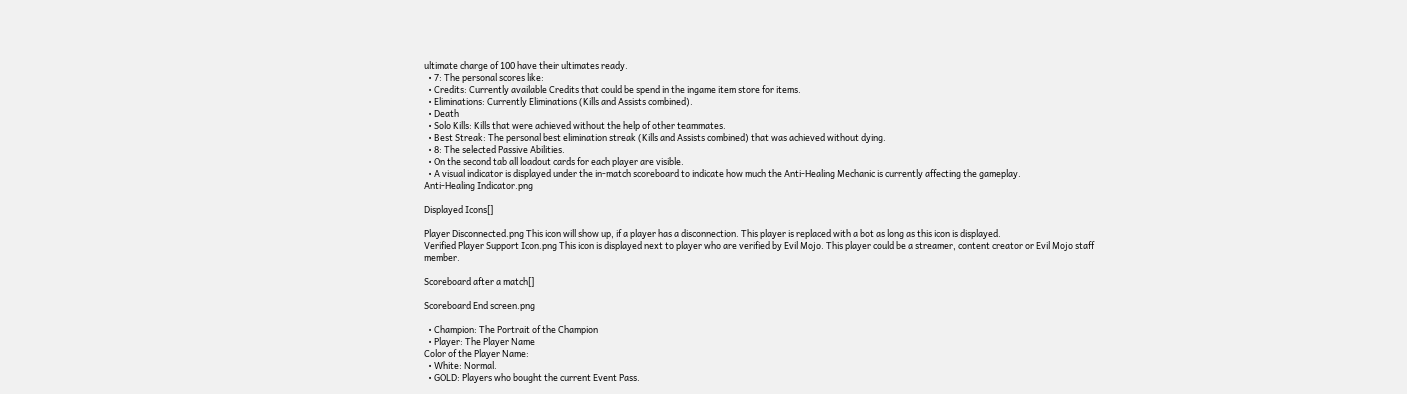ultimate charge of 100 have their ultimates ready.
  • 7: The personal scores like:
  • Credits: Currently available Credits that could be spend in the ingame item store for items.
  • Eliminations: Currently Eliminations (Kills and Assists combined).
  • Death
  • Solo Kills: Kills that were achieved without the help of other teammates.
  • Best Streak: The personal best elimination streak (Kills and Assists combined) that was achieved without dying.
  • 8: The selected Passive Abilities.
  • On the second tab all loadout cards for each player are visible.
  • A visual indicator is displayed under the in-match scoreboard to indicate how much the Anti-Healing Mechanic is currently affecting the gameplay.
Anti-Healing Indicator.png

Displayed Icons[]

Player Disconnected.png This icon will show up, if a player has a disconnection. This player is replaced with a bot as long as this icon is displayed.
Verified Player Support Icon.png This icon is displayed next to player who are verified by Evil Mojo. This player could be a streamer, content creator or Evil Mojo staff member.

Scoreboard after a match[]

Scoreboard End screen.png

  • Champion: The Portrait of the Champion
  • Player: The Player Name
Color of the Player Name:
  • White: Normal.
  • GOLD: Players who bought the current Event Pass.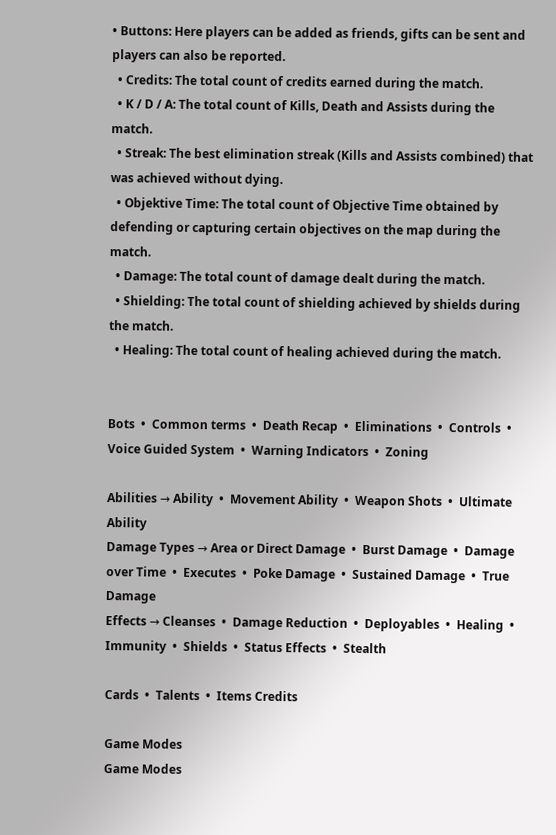• Buttons: Here players can be added as friends, gifts can be sent and players can also be reported.
  • Credits: The total count of credits earned during the match.
  • K / D / A: The total count of Kills, Death and Assists during the match.
  • Streak: The best elimination streak (Kills and Assists combined) that was achieved without dying.
  • Objektive Time: The total count of Objective Time obtained by defending or capturing certain objectives on the map during the match.
  • Damage: The total count of damage dealt during the match.
  • Shielding: The total count of shielding achieved by shields during the match.
  • Healing: The total count of healing achieved during the match.


Bots  •  Common terms  •  Death Recap  •  Eliminations  •  Controls  •  Voice Guided System  •  Warning Indicators  •  Zoning

Abilities → Ability  •  Movement Ability  •  Weapon Shots  •  Ultimate Ability
Damage Types → Area or Direct Damage  •  Burst Damage  •  Damage over Time  •  Executes  •  Poke Damage  •  Sustained Damage  •  True Damage
Effects → Cleanses  •  Damage Reduction  •  Deployables  •  Healing  •  Immunity  •  Shields  •  Status Effects  •  Stealth

Cards  •  Talents  •  Items Credits

Game Modes
Game Modes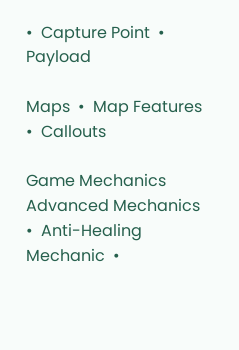•  Capture Point  •  Payload

Maps  •  Map Features  •  Callouts

Game Mechanics
Advanced Mechanics  •  Anti-Healing Mechanic  •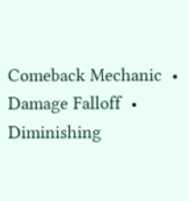Comeback Mechanic  •  Damage Falloff  •  Diminishing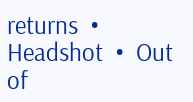returns  •  Headshot  •  Out of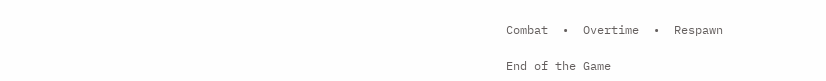Combat  •  Overtime  •  Respawn

End of the Game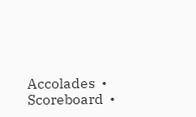Accolades  •  Scoreboard  •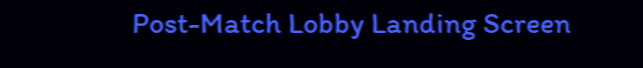Post-Match Lobby Landing Screen